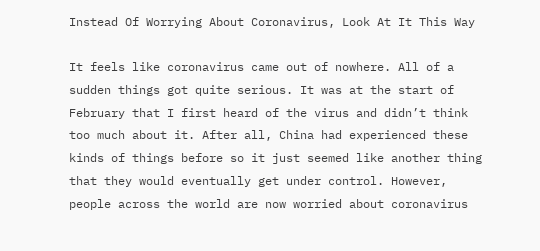Instead Of Worrying About Coronavirus, Look At It This Way

It feels like coronavirus came out of nowhere. All of a sudden things got quite serious. It was at the start of February that I first heard of the virus and didn’t think too much about it. After all, China had experienced these kinds of things before so it just seemed like another thing that they would eventually get under control. However, people across the world are now worried about coronavirus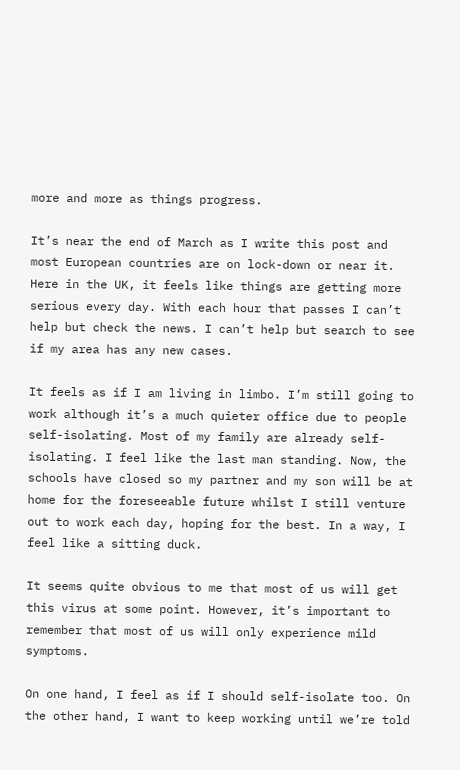more and more as things progress.

It’s near the end of March as I write this post and most European countries are on lock-down or near it. Here in the UK, it feels like things are getting more serious every day. With each hour that passes I can’t help but check the news. I can’t help but search to see if my area has any new cases.

It feels as if I am living in limbo. I’m still going to work although it’s a much quieter office due to people self-isolating. Most of my family are already self-isolating. I feel like the last man standing. Now, the schools have closed so my partner and my son will be at home for the foreseeable future whilst I still venture out to work each day, hoping for the best. In a way, I feel like a sitting duck.

It seems quite obvious to me that most of us will get this virus at some point. However, it’s important to remember that most of us will only experience mild symptoms.

On one hand, I feel as if I should self-isolate too. On the other hand, I want to keep working until we’re told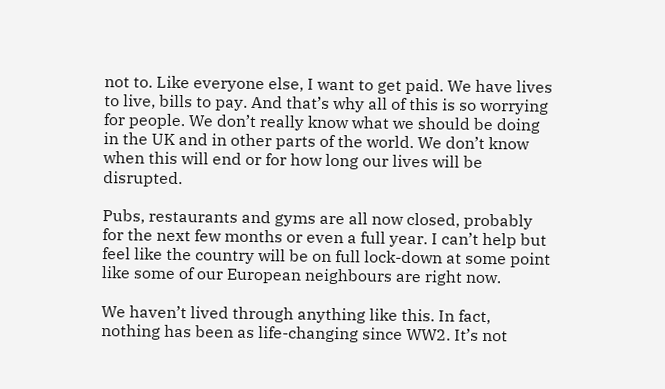not to. Like everyone else, I want to get paid. We have lives to live, bills to pay. And that’s why all of this is so worrying for people. We don’t really know what we should be doing in the UK and in other parts of the world. We don’t know when this will end or for how long our lives will be disrupted.

Pubs, restaurants and gyms are all now closed, probably for the next few months or even a full year. I can’t help but feel like the country will be on full lock-down at some point like some of our European neighbours are right now.

We haven’t lived through anything like this. In fact, nothing has been as life-changing since WW2. It’s not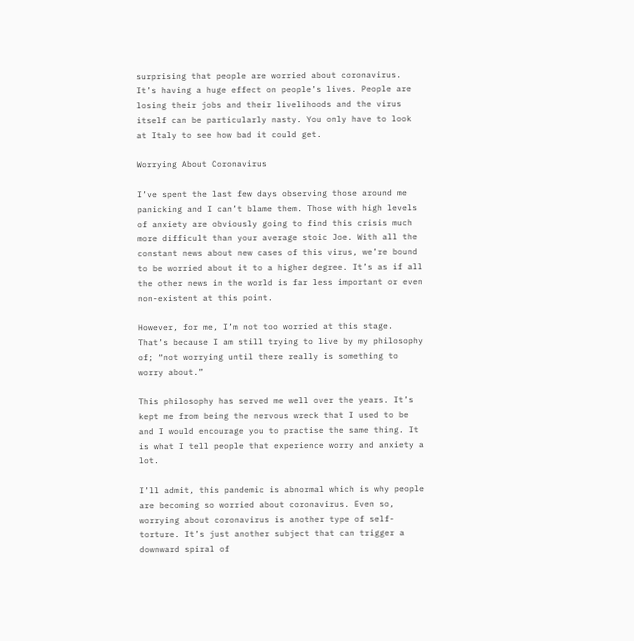surprising that people are worried about coronavirus. It’s having a huge effect on people’s lives. People are losing their jobs and their livelihoods and the virus itself can be particularly nasty. You only have to look at Italy to see how bad it could get.

Worrying About Coronavirus

I’ve spent the last few days observing those around me panicking and I can’t blame them. Those with high levels of anxiety are obviously going to find this crisis much more difficult than your average stoic Joe. With all the constant news about new cases of this virus, we’re bound to be worried about it to a higher degree. It’s as if all the other news in the world is far less important or even non-existent at this point.

However, for me, I’m not too worried at this stage. That’s because I am still trying to live by my philosophy of; “not worrying until there really is something to worry about.”

This philosophy has served me well over the years. It’s kept me from being the nervous wreck that I used to be and I would encourage you to practise the same thing. It is what I tell people that experience worry and anxiety a lot.

I’ll admit, this pandemic is abnormal which is why people are becoming so worried about coronavirus. Even so, worrying about coronavirus is another type of self-torture. It’s just another subject that can trigger a downward spiral of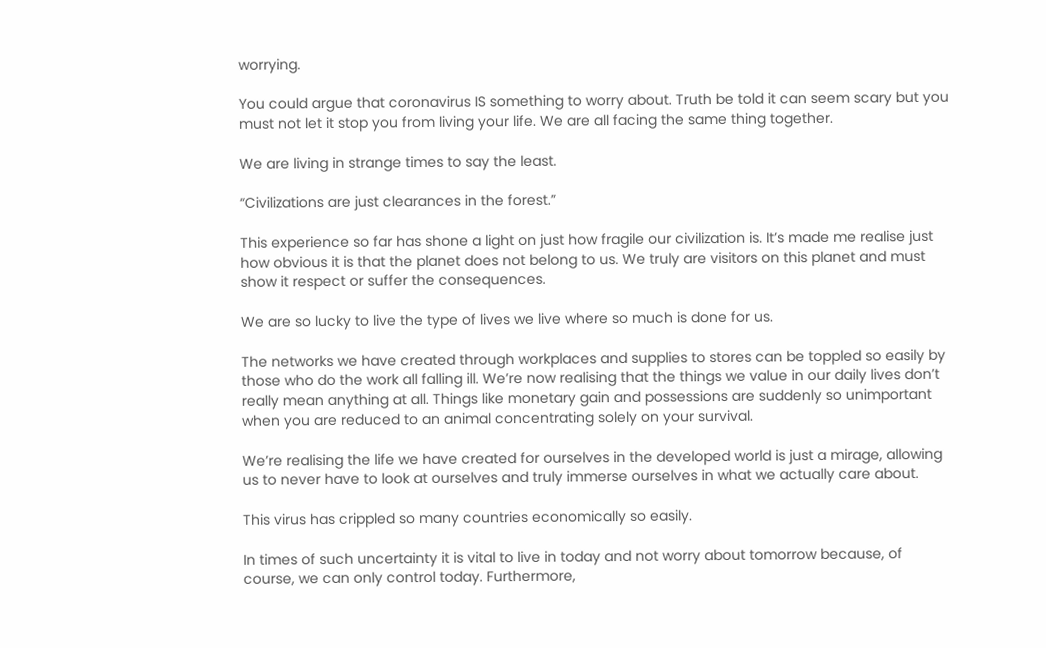worrying.

You could argue that coronavirus IS something to worry about. Truth be told it can seem scary but you must not let it stop you from living your life. We are all facing the same thing together.

We are living in strange times to say the least.

“Civilizations are just clearances in the forest.”

This experience so far has shone a light on just how fragile our civilization is. It’s made me realise just how obvious it is that the planet does not belong to us. We truly are visitors on this planet and must show it respect or suffer the consequences.

We are so lucky to live the type of lives we live where so much is done for us.

The networks we have created through workplaces and supplies to stores can be toppled so easily by those who do the work all falling ill. We’re now realising that the things we value in our daily lives don’t really mean anything at all. Things like monetary gain and possessions are suddenly so unimportant when you are reduced to an animal concentrating solely on your survival.

We’re realising the life we have created for ourselves in the developed world is just a mirage, allowing us to never have to look at ourselves and truly immerse ourselves in what we actually care about.

This virus has crippled so many countries economically so easily.

In times of such uncertainty it is vital to live in today and not worry about tomorrow because, of course, we can only control today. Furthermore,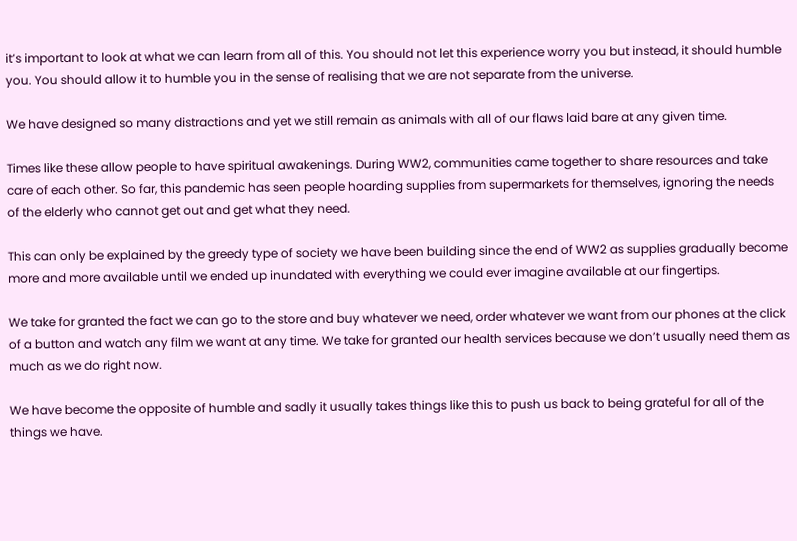it’s important to look at what we can learn from all of this. You should not let this experience worry you but instead, it should humble you. You should allow it to humble you in the sense of realising that we are not separate from the universe.

We have designed so many distractions and yet we still remain as animals with all of our flaws laid bare at any given time.

Times like these allow people to have spiritual awakenings. During WW2, communities came together to share resources and take care of each other. So far, this pandemic has seen people hoarding supplies from supermarkets for themselves, ignoring the needs of the elderly who cannot get out and get what they need.

This can only be explained by the greedy type of society we have been building since the end of WW2 as supplies gradually become more and more available until we ended up inundated with everything we could ever imagine available at our fingertips.

We take for granted the fact we can go to the store and buy whatever we need, order whatever we want from our phones at the click of a button and watch any film we want at any time. We take for granted our health services because we don’t usually need them as much as we do right now.

We have become the opposite of humble and sadly it usually takes things like this to push us back to being grateful for all of the things we have.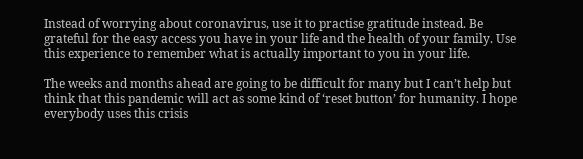Instead of worrying about coronavirus, use it to practise gratitude instead. Be grateful for the easy access you have in your life and the health of your family. Use this experience to remember what is actually important to you in your life.

The weeks and months ahead are going to be difficult for many but I can’t help but think that this pandemic will act as some kind of ‘reset button’ for humanity. I hope everybody uses this crisis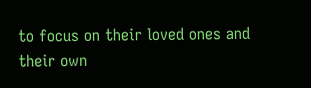to focus on their loved ones and their own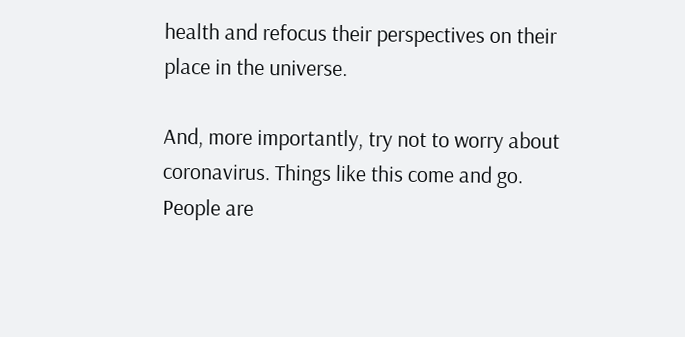health and refocus their perspectives on their place in the universe.

And, more importantly, try not to worry about coronavirus. Things like this come and go. People are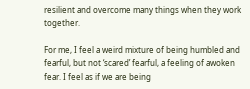resilient and overcome many things when they work together.

For me, I feel a weird mixture of being humbled and fearful, but not ‘scared’ fearful, a feeling of awoken fear. I feel as if we are being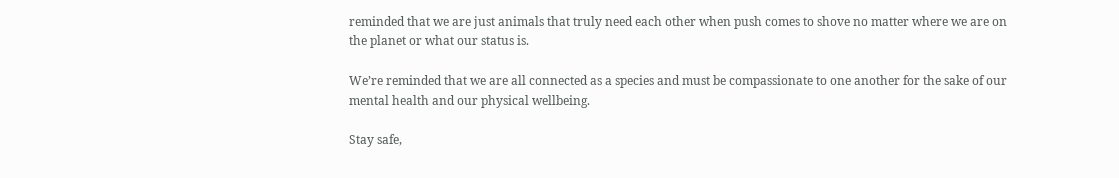reminded that we are just animals that truly need each other when push comes to shove no matter where we are on the planet or what our status is.

We’re reminded that we are all connected as a species and must be compassionate to one another for the sake of our mental health and our physical wellbeing.

Stay safe,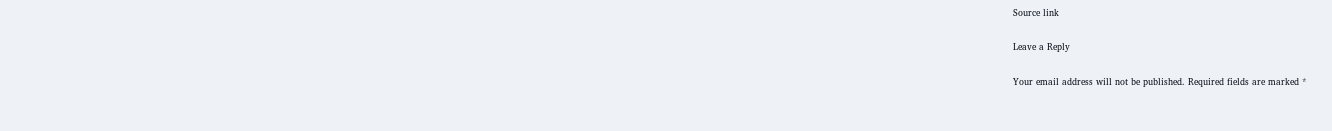Source link

Leave a Reply

Your email address will not be published. Required fields are marked *